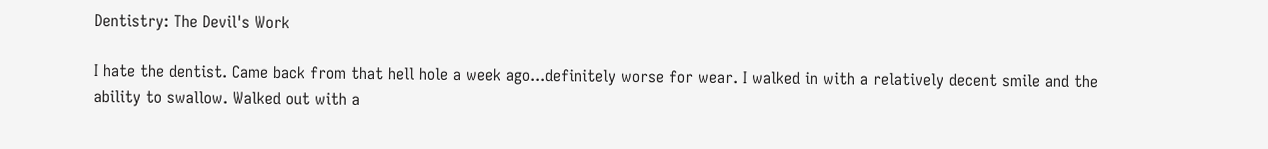Dentistry: The Devil's Work

I hate the dentist. Came back from that hell hole a week ago...definitely worse for wear. I walked in with a relatively decent smile and the ability to swallow. Walked out with a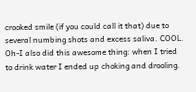crooked smile (if you could call it that) due to several numbing shots and excess saliva. COOL. Oh-I also did this awesome thing: when I tried to drink water I ended up choking and drooling.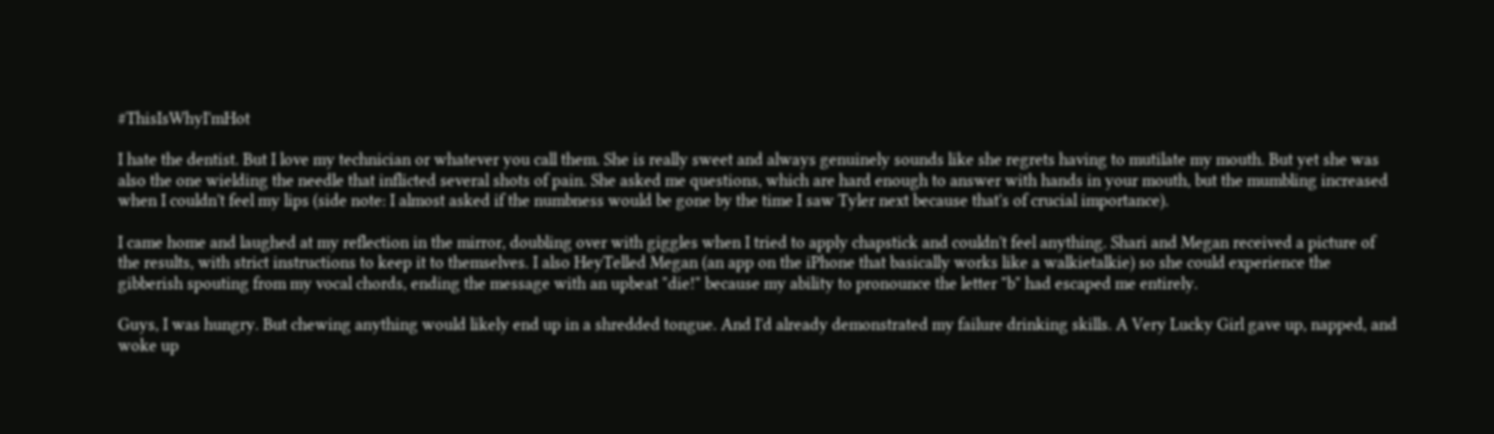#ThisIsWhyI'mHot

I hate the dentist. But I love my technician or whatever you call them. She is really sweet and always genuinely sounds like she regrets having to mutilate my mouth. But yet she was also the one wielding the needle that inflicted several shots of pain. She asked me questions, which are hard enough to answer with hands in your mouth, but the mumbling increased when I couldn't feel my lips (side note: I almost asked if the numbness would be gone by the time I saw Tyler next because that's of crucial importance).

I came home and laughed at my reflection in the mirror, doubling over with giggles when I tried to apply chapstick and couldn't feel anything. Shari and Megan received a picture of the results, with strict instructions to keep it to themselves. I also HeyTelled Megan (an app on the iPhone that basically works like a walkietalkie) so she could experience the gibberish spouting from my vocal chords, ending the message with an upbeat "die!" because my ability to pronounce the letter "b" had escaped me entirely.

Guys, I was hungry. But chewing anything would likely end up in a shredded tongue. And I'd already demonstrated my failure drinking skills. A Very Lucky Girl gave up, napped, and woke up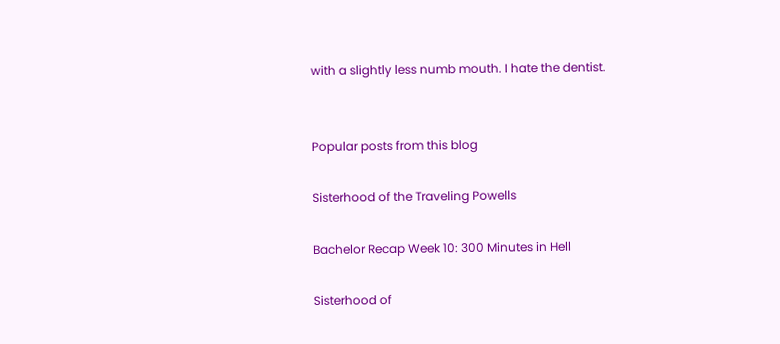with a slightly less numb mouth. I hate the dentist.


Popular posts from this blog

Sisterhood of the Traveling Powells

Bachelor Recap Week 10: 300 Minutes in Hell

Sisterhood of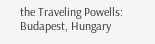the Traveling Powells: Budapest, Hungary